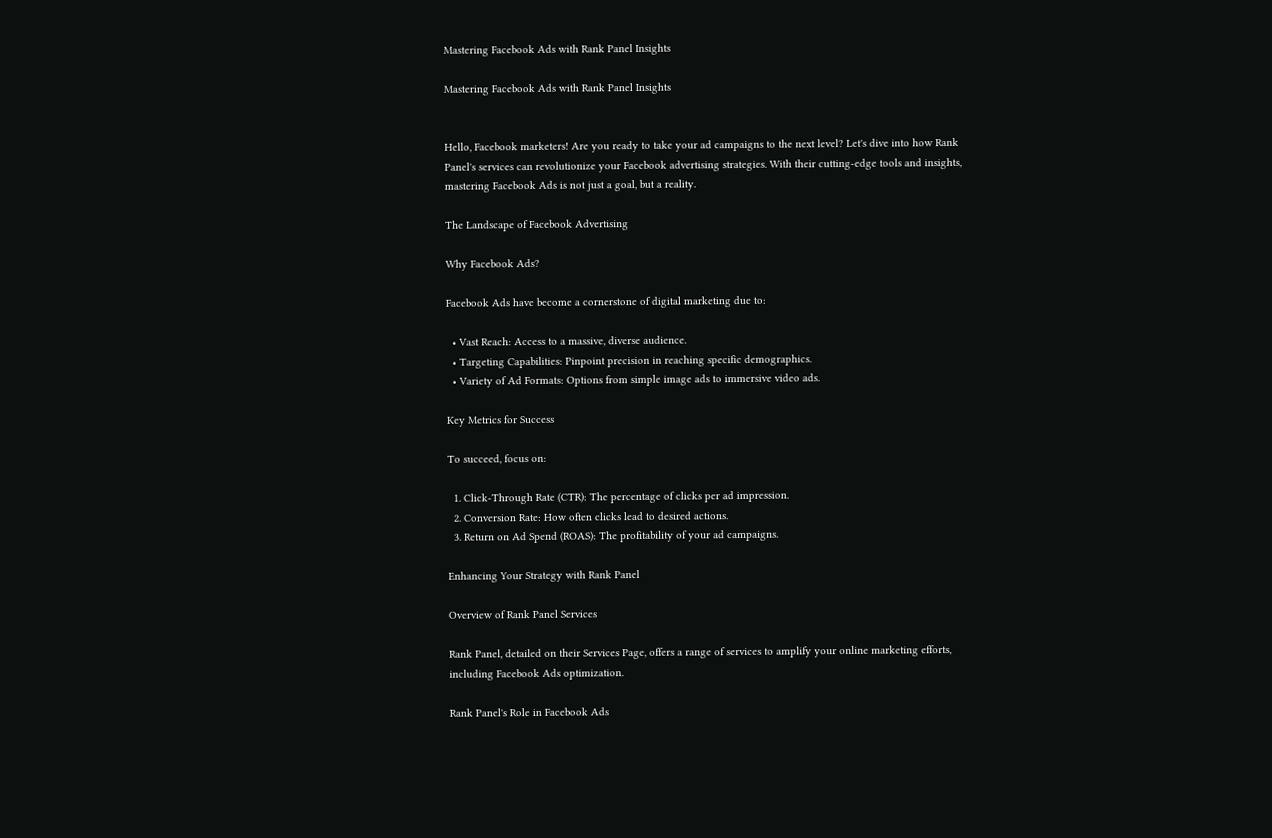Mastering Facebook Ads with Rank Panel Insights

Mastering Facebook Ads with Rank Panel Insights


Hello, Facebook marketers! Are you ready to take your ad campaigns to the next level? Let's dive into how Rank Panel's services can revolutionize your Facebook advertising strategies. With their cutting-edge tools and insights, mastering Facebook Ads is not just a goal, but a reality.

The Landscape of Facebook Advertising

Why Facebook Ads?

Facebook Ads have become a cornerstone of digital marketing due to:

  • Vast Reach: Access to a massive, diverse audience.
  • Targeting Capabilities: Pinpoint precision in reaching specific demographics.
  • Variety of Ad Formats: Options from simple image ads to immersive video ads.

Key Metrics for Success

To succeed, focus on:

  1. Click-Through Rate (CTR): The percentage of clicks per ad impression.
  2. Conversion Rate: How often clicks lead to desired actions.
  3. Return on Ad Spend (ROAS): The profitability of your ad campaigns.

Enhancing Your Strategy with Rank Panel

Overview of Rank Panel Services

Rank Panel, detailed on their Services Page, offers a range of services to amplify your online marketing efforts, including Facebook Ads optimization.

Rank Panel's Role in Facebook Ads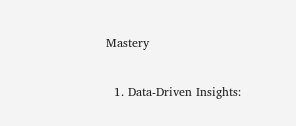Mastery

  1. Data-Driven Insights: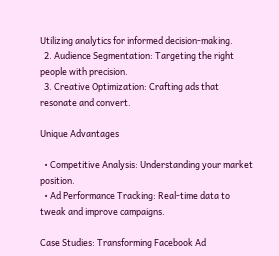Utilizing analytics for informed decision-making.
  2. Audience Segmentation: Targeting the right people with precision.
  3. Creative Optimization: Crafting ads that resonate and convert.

Unique Advantages

  • Competitive Analysis: Understanding your market position.
  • Ad Performance Tracking: Real-time data to tweak and improve campaigns.

Case Studies: Transforming Facebook Ad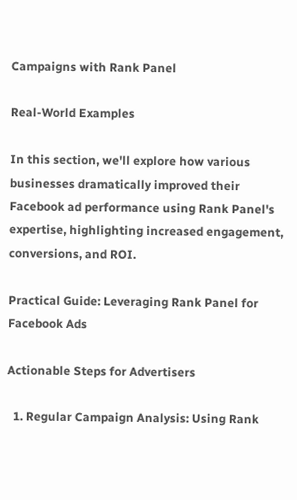Campaigns with Rank Panel

Real-World Examples

In this section, we'll explore how various businesses dramatically improved their Facebook ad performance using Rank Panel's expertise, highlighting increased engagement, conversions, and ROI.

Practical Guide: Leveraging Rank Panel for Facebook Ads

Actionable Steps for Advertisers

  1. Regular Campaign Analysis: Using Rank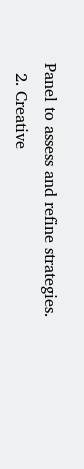Panel to assess and refine strategies.
  2. Creative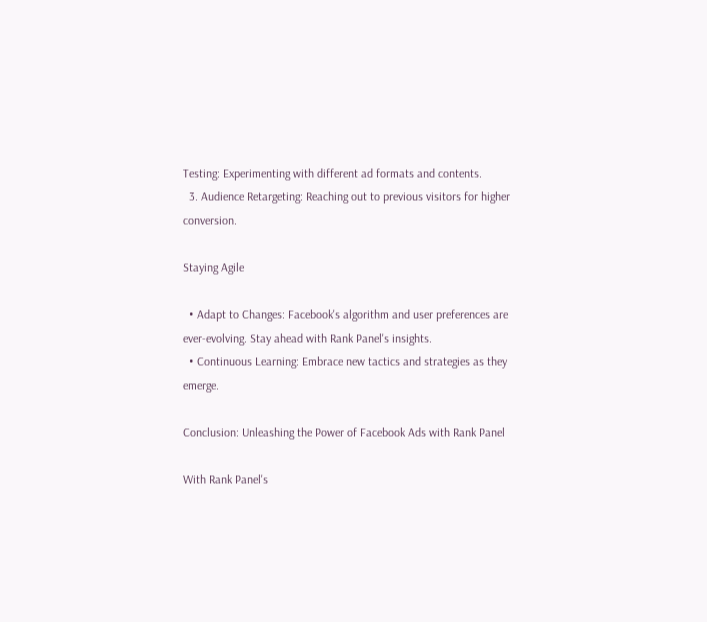Testing: Experimenting with different ad formats and contents.
  3. Audience Retargeting: Reaching out to previous visitors for higher conversion.

Staying Agile

  • Adapt to Changes: Facebook's algorithm and user preferences are ever-evolving. Stay ahead with Rank Panel's insights.
  • Continuous Learning: Embrace new tactics and strategies as they emerge.

Conclusion: Unleashing the Power of Facebook Ads with Rank Panel

With Rank Panel's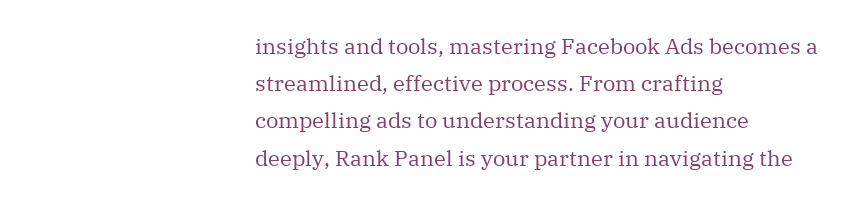insights and tools, mastering Facebook Ads becomes a streamlined, effective process. From crafting compelling ads to understanding your audience deeply, Rank Panel is your partner in navigating the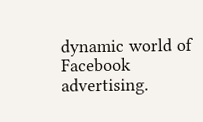dynamic world of Facebook advertising.